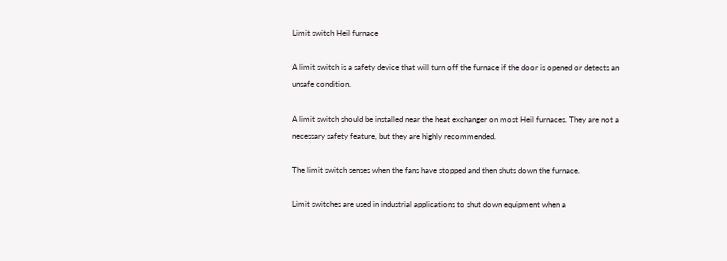Limit switch Heil furnace

A limit switch is a safety device that will turn off the furnace if the door is opened or detects an unsafe condition.

A limit switch should be installed near the heat exchanger on most Heil furnaces. They are not a necessary safety feature, but they are highly recommended.

The limit switch senses when the fans have stopped and then shuts down the furnace.

Limit switches are used in industrial applications to shut down equipment when a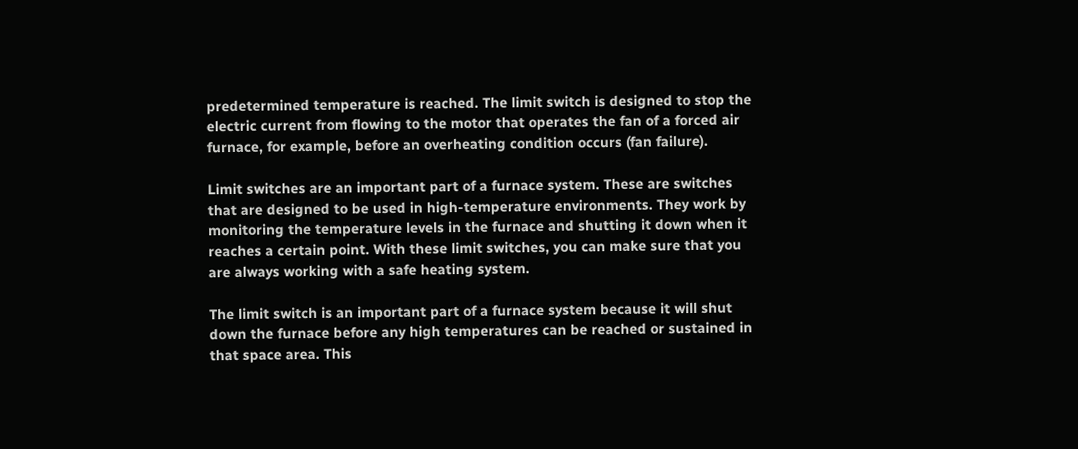predetermined temperature is reached. The limit switch is designed to stop the electric current from flowing to the motor that operates the fan of a forced air furnace, for example, before an overheating condition occurs (fan failure).

Limit switches are an important part of a furnace system. These are switches that are designed to be used in high-temperature environments. They work by monitoring the temperature levels in the furnace and shutting it down when it reaches a certain point. With these limit switches, you can make sure that you are always working with a safe heating system.

The limit switch is an important part of a furnace system because it will shut down the furnace before any high temperatures can be reached or sustained in that space area. This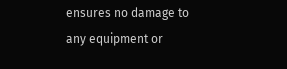ensures no damage to any equipment or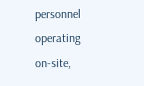personnel operating on-site,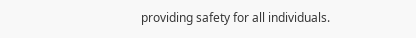providing safety for all individuals.